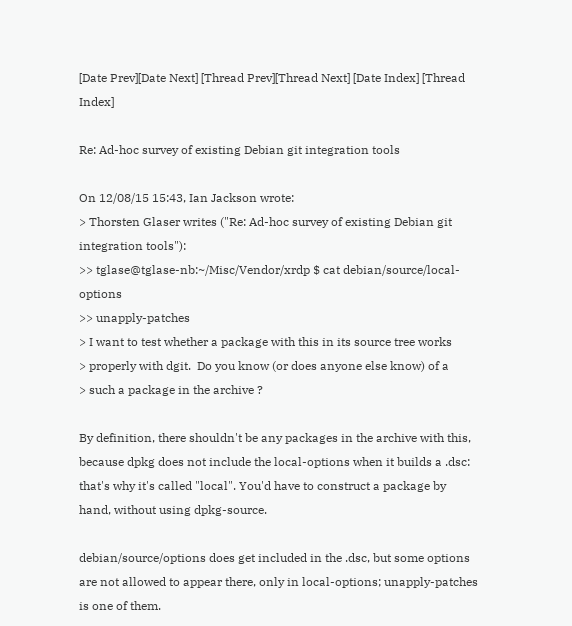[Date Prev][Date Next] [Thread Prev][Thread Next] [Date Index] [Thread Index]

Re: Ad-hoc survey of existing Debian git integration tools

On 12/08/15 15:43, Ian Jackson wrote:
> Thorsten Glaser writes ("Re: Ad-hoc survey of existing Debian git integration tools"):
>> tglase@tglase-nb:~/Misc/Vendor/xrdp $ cat debian/source/local-options
>> unapply-patches
> I want to test whether a package with this in its source tree works
> properly with dgit.  Do you know (or does anyone else know) of a
> such a package in the archive ?

By definition, there shouldn't be any packages in the archive with this,
because dpkg does not include the local-options when it builds a .dsc:
that's why it's called "local". You'd have to construct a package by
hand, without using dpkg-source.

debian/source/options does get included in the .dsc, but some options
are not allowed to appear there, only in local-options; unapply-patches
is one of them.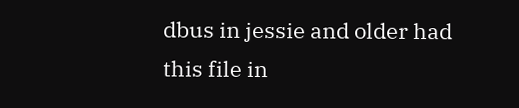dbus in jessie and older had this file in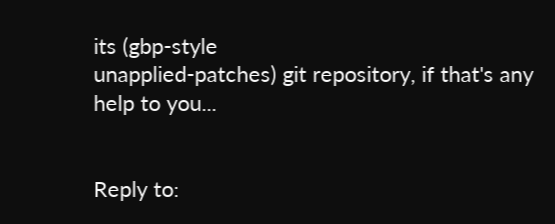its (gbp-style
unapplied-patches) git repository, if that's any help to you...


Reply to: